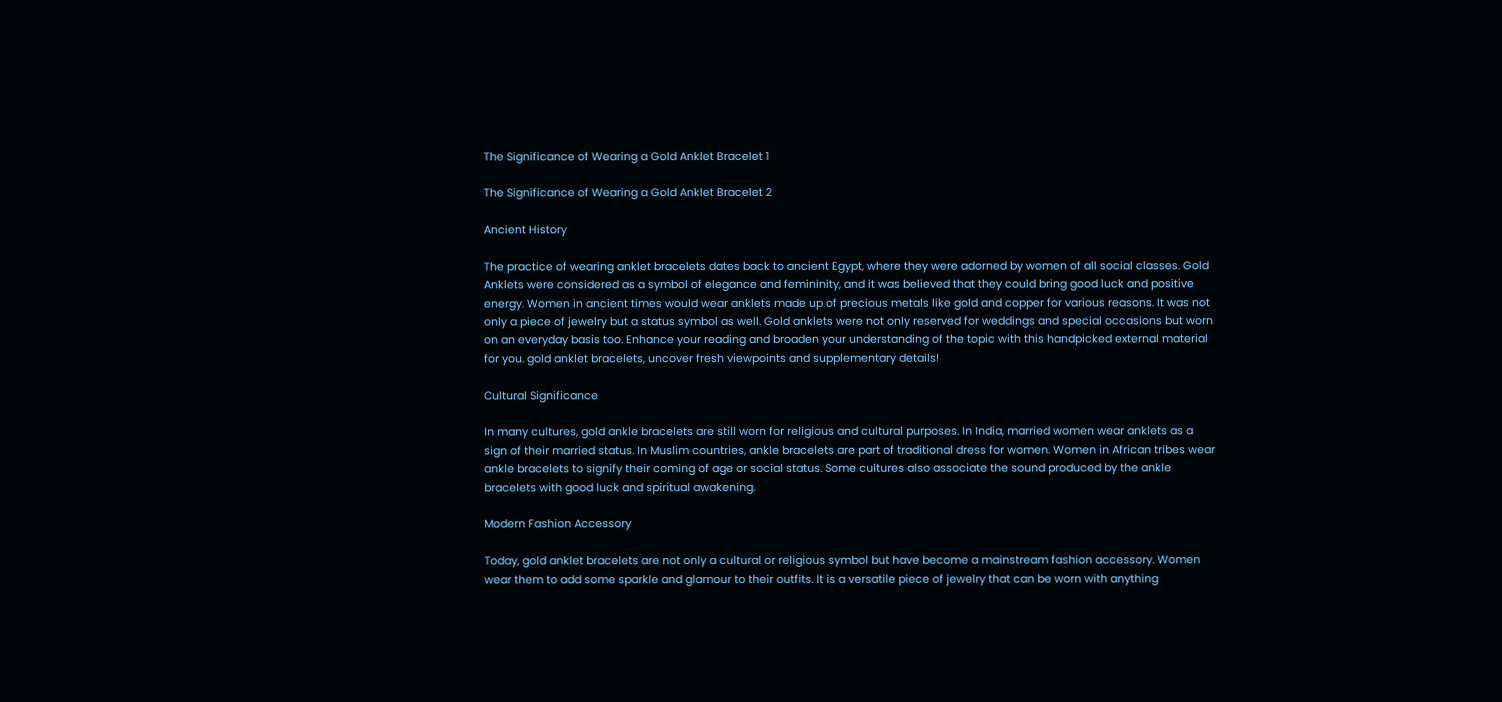The Significance of Wearing a Gold Anklet Bracelet 1

The Significance of Wearing a Gold Anklet Bracelet 2

Ancient History

The practice of wearing anklet bracelets dates back to ancient Egypt, where they were adorned by women of all social classes. Gold Anklets were considered as a symbol of elegance and femininity, and it was believed that they could bring good luck and positive energy. Women in ancient times would wear anklets made up of precious metals like gold and copper for various reasons. It was not only a piece of jewelry but a status symbol as well. Gold anklets were not only reserved for weddings and special occasions but worn on an everyday basis too. Enhance your reading and broaden your understanding of the topic with this handpicked external material for you. gold anklet bracelets, uncover fresh viewpoints and supplementary details!

Cultural Significance

In many cultures, gold ankle bracelets are still worn for religious and cultural purposes. In India, married women wear anklets as a sign of their married status. In Muslim countries, ankle bracelets are part of traditional dress for women. Women in African tribes wear ankle bracelets to signify their coming of age or social status. Some cultures also associate the sound produced by the ankle bracelets with good luck and spiritual awakening.

Modern Fashion Accessory

Today, gold anklet bracelets are not only a cultural or religious symbol but have become a mainstream fashion accessory. Women wear them to add some sparkle and glamour to their outfits. It is a versatile piece of jewelry that can be worn with anything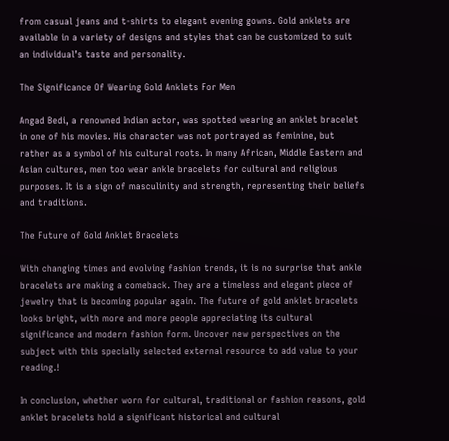from casual jeans and t-shirts to elegant evening gowns. Gold anklets are available in a variety of designs and styles that can be customized to suit an individual’s taste and personality.

The Significance Of Wearing Gold Anklets For Men

Angad Bedi, a renowned Indian actor, was spotted wearing an anklet bracelet in one of his movies. His character was not portrayed as feminine, but rather as a symbol of his cultural roots. In many African, Middle Eastern and Asian cultures, men too wear ankle bracelets for cultural and religious purposes. It is a sign of masculinity and strength, representing their beliefs and traditions.

The Future of Gold Anklet Bracelets

With changing times and evolving fashion trends, it is no surprise that ankle bracelets are making a comeback. They are a timeless and elegant piece of jewelry that is becoming popular again. The future of gold anklet bracelets looks bright, with more and more people appreciating its cultural significance and modern fashion form. Uncover new perspectives on the subject with this specially selected external resource to add value to your reading.!

In conclusion, whether worn for cultural, traditional or fashion reasons, gold anklet bracelets hold a significant historical and cultural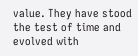value. They have stood the test of time and evolved with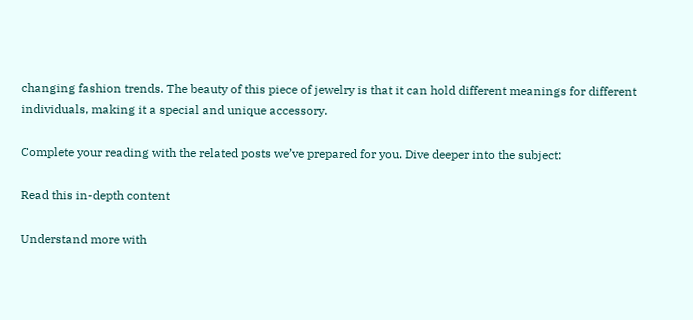changing fashion trends. The beauty of this piece of jewelry is that it can hold different meanings for different individuals, making it a special and unique accessory.

Complete your reading with the related posts we’ve prepared for you. Dive deeper into the subject:

Read this in-depth content

Understand more with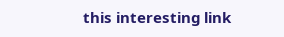this interesting link